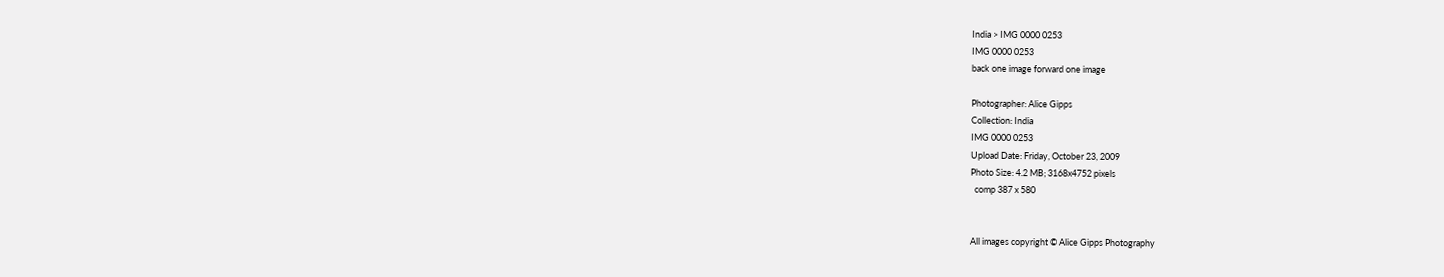India > IMG 0000 0253
IMG 0000 0253
back one image forward one image

Photographer: Alice Gipps
Collection: India
IMG 0000 0253
Upload Date: Friday, October 23, 2009
Photo Size: 4.2 MB; 3168x4752 pixels
  comp 387 x 580


All images copyright © Alice Gipps Photography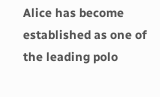Alice has become established as one of the leading polo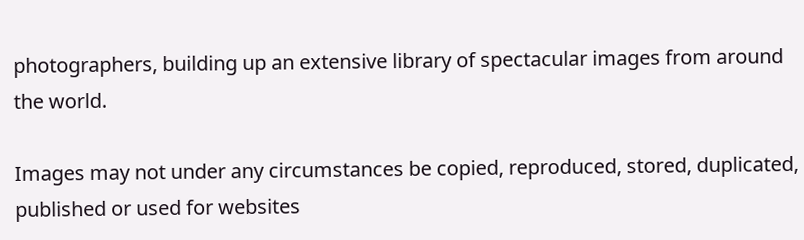photographers, building up an extensive library of spectacular images from around the world.

Images may not under any circumstances be copied, reproduced, stored, duplicated, published or used for websites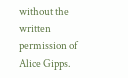without the written permission of Alice Gipps.